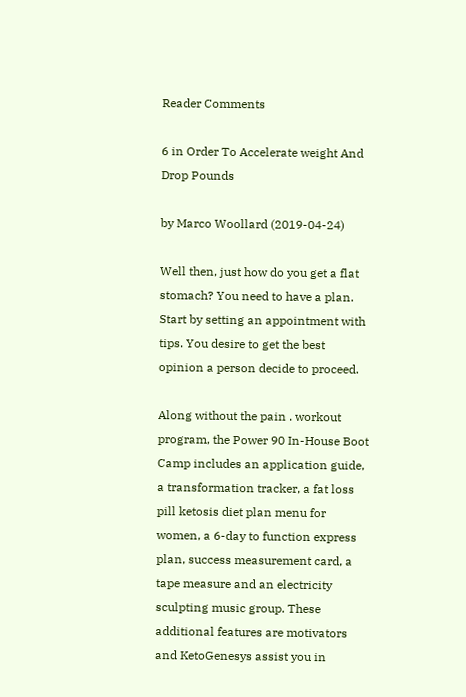Reader Comments

6 in Order To Accelerate weight And Drop Pounds

by Marco Woollard (2019-04-24)

Well then, just how do you get a flat stomach? You need to have a plan. Start by setting an appointment with tips. You desire to get the best opinion a person decide to proceed.

Along without the pain . workout program, the Power 90 In-House Boot Camp includes an application guide, a transformation tracker, a fat loss pill ketosis diet plan menu for women, a 6-day to function express plan, success measurement card, a tape measure and an electricity sculpting music group. These additional features are motivators and KetoGenesys assist you in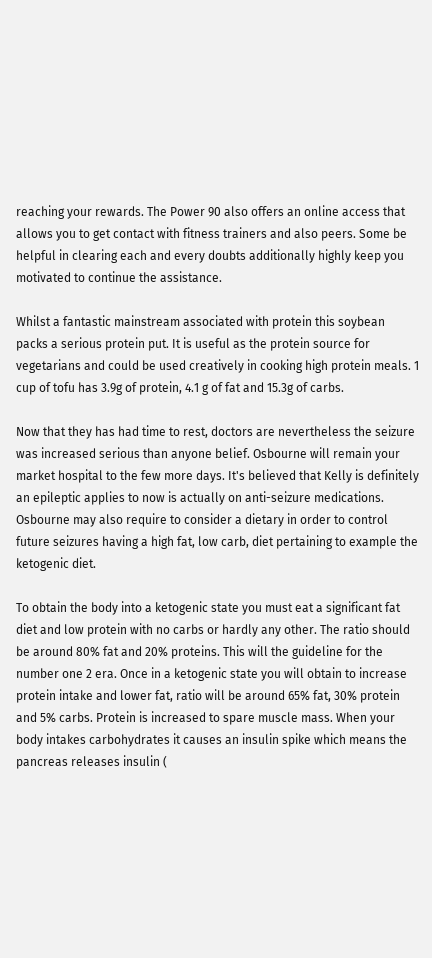reaching your rewards. The Power 90 also offers an online access that allows you to get contact with fitness trainers and also peers. Some be helpful in clearing each and every doubts additionally highly keep you motivated to continue the assistance.

Whilst a fantastic mainstream associated with protein this soybean packs a serious protein put. It is useful as the protein source for vegetarians and could be used creatively in cooking high protein meals. 1 cup of tofu has 3.9g of protein, 4.1 g of fat and 15.3g of carbs.

Now that they has had time to rest, doctors are nevertheless the seizure was increased serious than anyone belief. Osbourne will remain your market hospital to the few more days. It's believed that Kelly is definitely an epileptic applies to now is actually on anti-seizure medications. Osbourne may also require to consider a dietary in order to control future seizures having a high fat, low carb, diet pertaining to example the ketogenic diet.

To obtain the body into a ketogenic state you must eat a significant fat diet and low protein with no carbs or hardly any other. The ratio should be around 80% fat and 20% proteins. This will the guideline for the number one 2 era. Once in a ketogenic state you will obtain to increase protein intake and lower fat, ratio will be around 65% fat, 30% protein and 5% carbs. Protein is increased to spare muscle mass. When your body intakes carbohydrates it causes an insulin spike which means the pancreas releases insulin (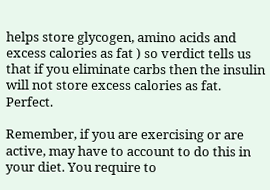helps store glycogen, amino acids and excess calories as fat ) so verdict tells us that if you eliminate carbs then the insulin will not store excess calories as fat. Perfect.

Remember, if you are exercising or are active, may have to account to do this in your diet. You require to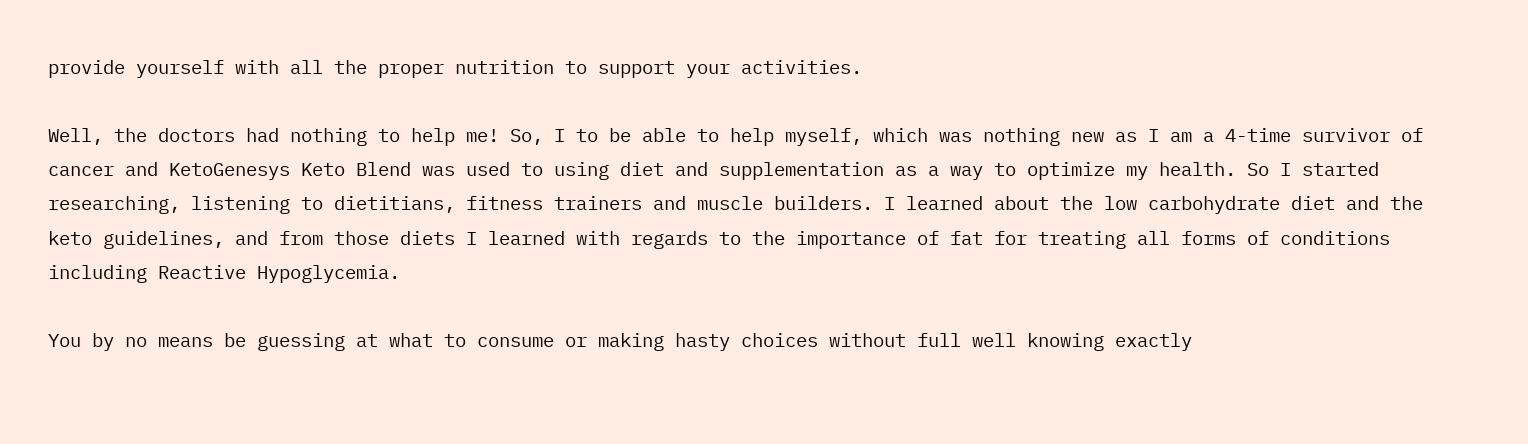provide yourself with all the proper nutrition to support your activities.

Well, the doctors had nothing to help me! So, I to be able to help myself, which was nothing new as I am a 4-time survivor of cancer and KetoGenesys Keto Blend was used to using diet and supplementation as a way to optimize my health. So I started researching, listening to dietitians, fitness trainers and muscle builders. I learned about the low carbohydrate diet and the keto guidelines, and from those diets I learned with regards to the importance of fat for treating all forms of conditions including Reactive Hypoglycemia.

You by no means be guessing at what to consume or making hasty choices without full well knowing exactly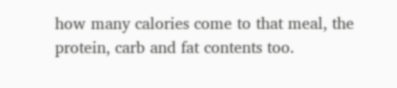how many calories come to that meal, the protein, carb and fat contents too.